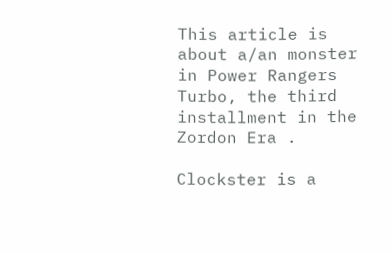This article is about a/an monster in Power Rangers Turbo, the third installment in the Zordon Era .

Clockster is a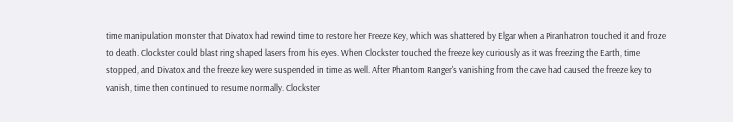time manipulation monster that Divatox had rewind time to restore her Freeze Key, which was shattered by Elgar when a Piranhatron touched it and froze to death. Clockster could blast ring shaped lasers from his eyes. When Clockster touched the freeze key curiously as it was freezing the Earth, time stopped, and Divatox and the freeze key were suspended in time as well. After Phantom Ranger's vanishing from the cave had caused the freeze key to vanish, time then continued to resume normally. Clockster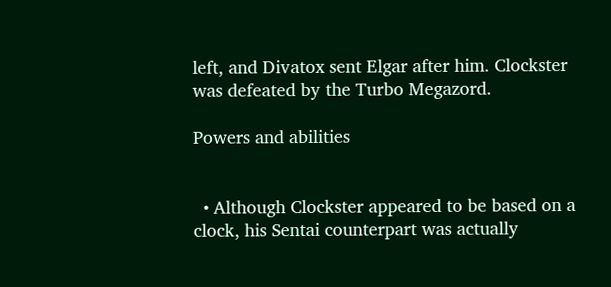left, and Divatox sent Elgar after him. Clockster was defeated by the Turbo Megazord.

Powers and abilities


  • Although Clockster appeared to be based on a clock, his Sentai counterpart was actually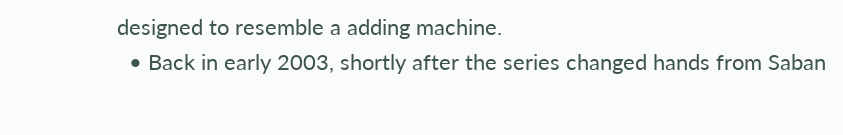designed to resemble a adding machine.
  • Back in early 2003, shortly after the series changed hands from Saban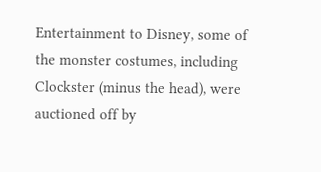Entertainment to Disney, some of the monster costumes, including Clockster (minus the head), were auctioned off by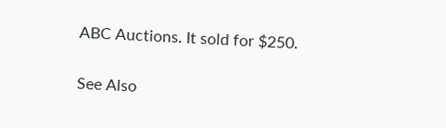ABC Auctions. It sold for $250.

See Also